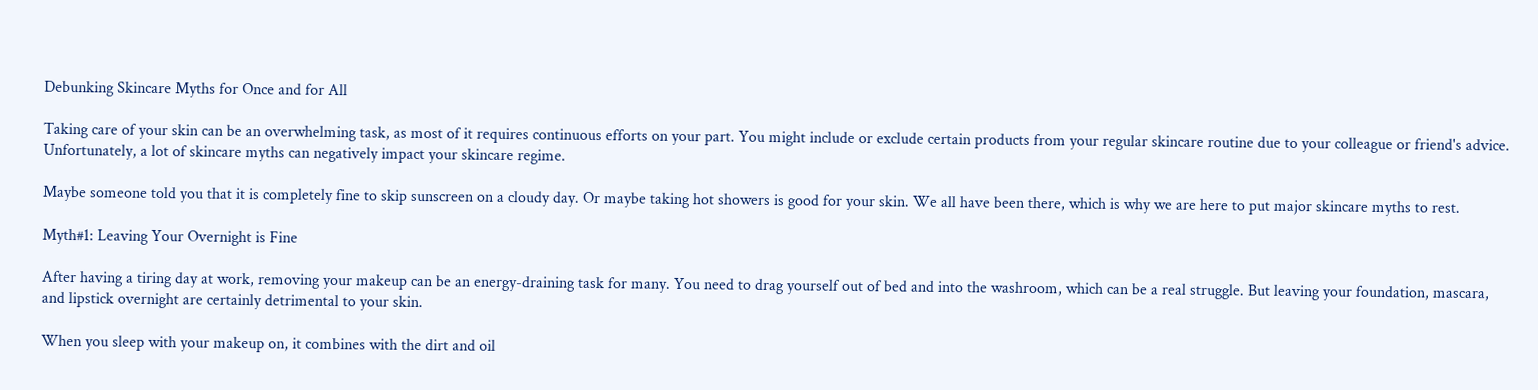Debunking Skincare Myths for Once and for All

Taking care of your skin can be an overwhelming task, as most of it requires continuous efforts on your part. You might include or exclude certain products from your regular skincare routine due to your colleague or friend's advice. Unfortunately, a lot of skincare myths can negatively impact your skincare regime.

Maybe someone told you that it is completely fine to skip sunscreen on a cloudy day. Or maybe taking hot showers is good for your skin. We all have been there, which is why we are here to put major skincare myths to rest.

Myth#1: Leaving Your Overnight is Fine

After having a tiring day at work, removing your makeup can be an energy-draining task for many. You need to drag yourself out of bed and into the washroom, which can be a real struggle. But leaving your foundation, mascara, and lipstick overnight are certainly detrimental to your skin.

When you sleep with your makeup on, it combines with the dirt and oil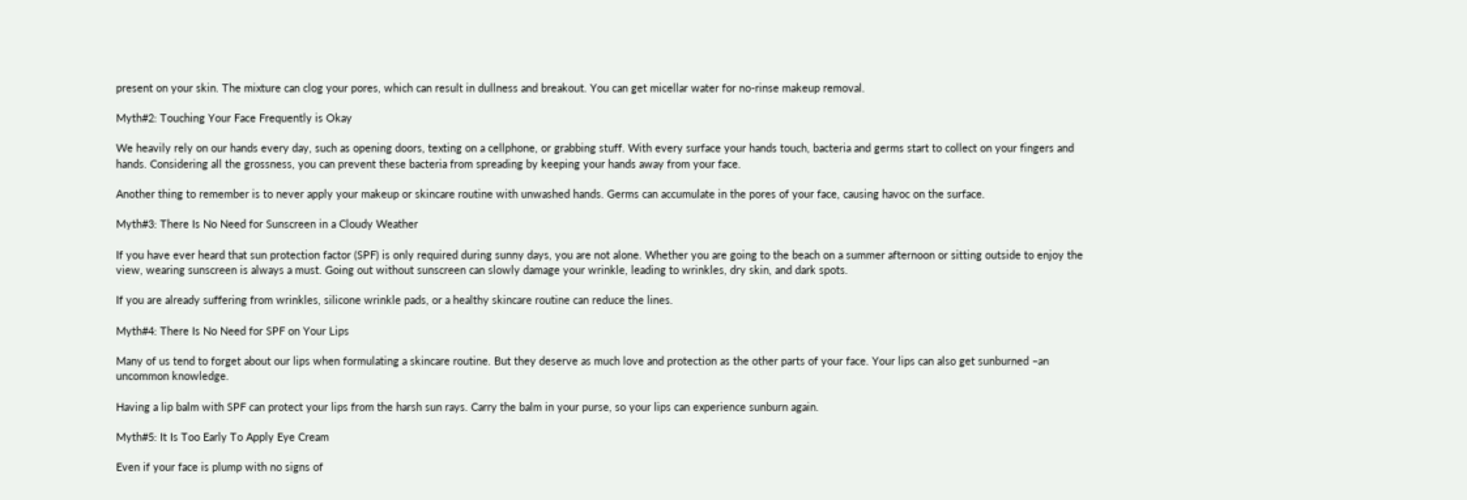present on your skin. The mixture can clog your pores, which can result in dullness and breakout. You can get micellar water for no-rinse makeup removal.

Myth#2: Touching Your Face Frequently is Okay

We heavily rely on our hands every day, such as opening doors, texting on a cellphone, or grabbing stuff. With every surface your hands touch, bacteria and germs start to collect on your fingers and hands. Considering all the grossness, you can prevent these bacteria from spreading by keeping your hands away from your face.

Another thing to remember is to never apply your makeup or skincare routine with unwashed hands. Germs can accumulate in the pores of your face, causing havoc on the surface.

Myth#3: There Is No Need for Sunscreen in a Cloudy Weather

If you have ever heard that sun protection factor (SPF) is only required during sunny days, you are not alone. Whether you are going to the beach on a summer afternoon or sitting outside to enjoy the view, wearing sunscreen is always a must. Going out without sunscreen can slowly damage your wrinkle, leading to wrinkles, dry skin, and dark spots.

If you are already suffering from wrinkles, silicone wrinkle pads, or a healthy skincare routine can reduce the lines.

Myth#4: There Is No Need for SPF on Your Lips

Many of us tend to forget about our lips when formulating a skincare routine. But they deserve as much love and protection as the other parts of your face. Your lips can also get sunburned –an uncommon knowledge.

Having a lip balm with SPF can protect your lips from the harsh sun rays. Carry the balm in your purse, so your lips can experience sunburn again.

Myth#5: It Is Too Early To Apply Eye Cream

Even if your face is plump with no signs of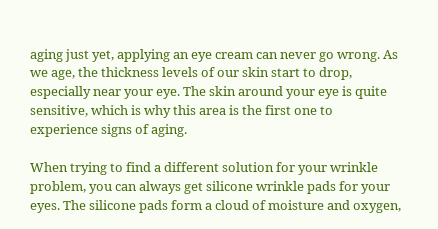aging just yet, applying an eye cream can never go wrong. As we age, the thickness levels of our skin start to drop, especially near your eye. The skin around your eye is quite sensitive, which is why this area is the first one to experience signs of aging.

When trying to find a different solution for your wrinkle problem, you can always get silicone wrinkle pads for your eyes. The silicone pads form a cloud of moisture and oxygen,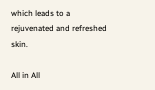which leads to a rejuvenated and refreshed skin.

All in All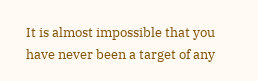It is almost impossible that you have never been a target of any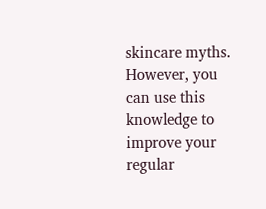skincare myths. However, you can use this knowledge to improve your regular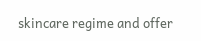skincare regime and offer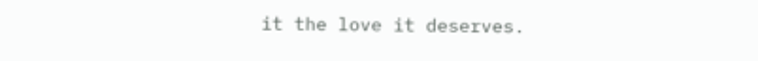it the love it deserves.